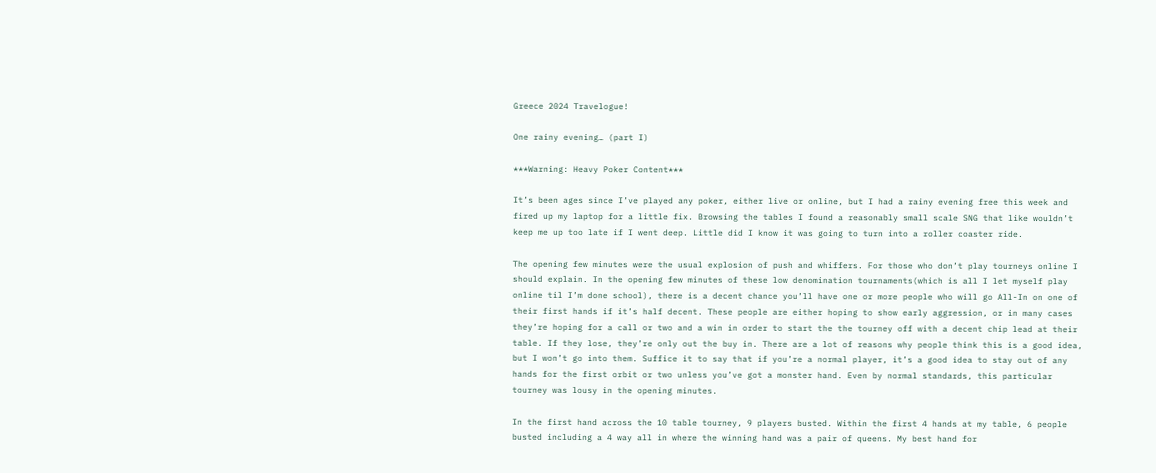Greece 2024 Travelogue!

One rainy evening… (part I)

***Warning: Heavy Poker Content***

It’s been ages since I’ve played any poker, either live or online, but I had a rainy evening free this week and fired up my laptop for a little fix. Browsing the tables I found a reasonably small scale SNG that like wouldn’t keep me up too late if I went deep. Little did I know it was going to turn into a roller coaster ride.

The opening few minutes were the usual explosion of push and whiffers. For those who don’t play tourneys online I should explain. In the opening few minutes of these low denomination tournaments(which is all I let myself play online til I’m done school), there is a decent chance you’ll have one or more people who will go All-In on one of their first hands if it’s half decent. These people are either hoping to show early aggression, or in many cases they’re hoping for a call or two and a win in order to start the the tourney off with a decent chip lead at their table. If they lose, they’re only out the buy in. There are a lot of reasons why people think this is a good idea, but I won’t go into them. Suffice it to say that if you’re a normal player, it’s a good idea to stay out of any hands for the first orbit or two unless you’ve got a monster hand. Even by normal standards, this particular tourney was lousy in the opening minutes.

In the first hand across the 10 table tourney, 9 players busted. Within the first 4 hands at my table, 6 people busted including a 4 way all in where the winning hand was a pair of queens. My best hand for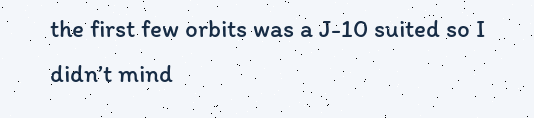the first few orbits was a J-10 suited so I didn’t mind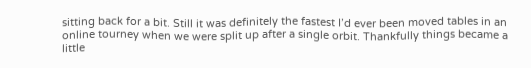sitting back for a bit. Still it was definitely the fastest I’d ever been moved tables in an online tourney when we were split up after a single orbit. Thankfully things became a little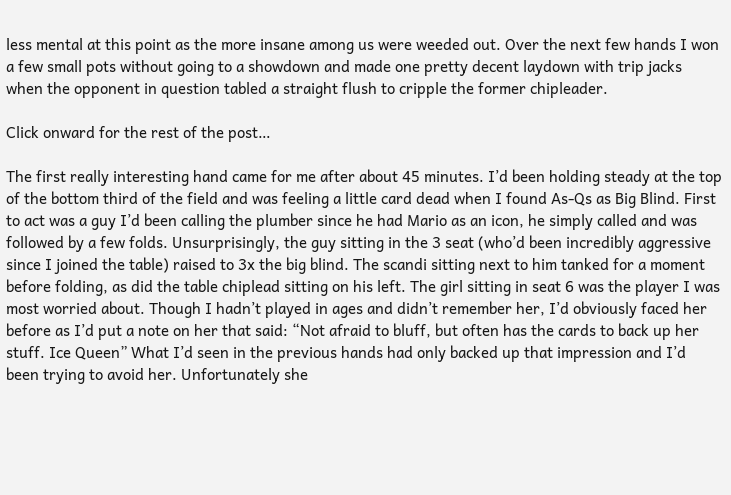less mental at this point as the more insane among us were weeded out. Over the next few hands I won a few small pots without going to a showdown and made one pretty decent laydown with trip jacks when the opponent in question tabled a straight flush to cripple the former chipleader.

Click onward for the rest of the post…

The first really interesting hand came for me after about 45 minutes. I’d been holding steady at the top of the bottom third of the field and was feeling a little card dead when I found As-Qs as Big Blind. First to act was a guy I’d been calling the plumber since he had Mario as an icon, he simply called and was followed by a few folds. Unsurprisingly, the guy sitting in the 3 seat (who’d been incredibly aggressive since I joined the table) raised to 3x the big blind. The scandi sitting next to him tanked for a moment before folding, as did the table chiplead sitting on his left. The girl sitting in seat 6 was the player I was most worried about. Though I hadn’t played in ages and didn’t remember her, I’d obviously faced her before as I’d put a note on her that said: “Not afraid to bluff, but often has the cards to back up her stuff. Ice Queen” What I’d seen in the previous hands had only backed up that impression and I’d been trying to avoid her. Unfortunately she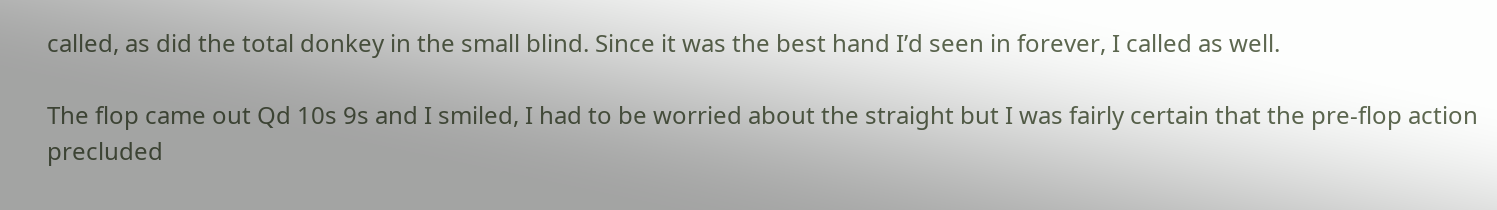called, as did the total donkey in the small blind. Since it was the best hand I’d seen in forever, I called as well.

The flop came out Qd 10s 9s and I smiled, I had to be worried about the straight but I was fairly certain that the pre-flop action precluded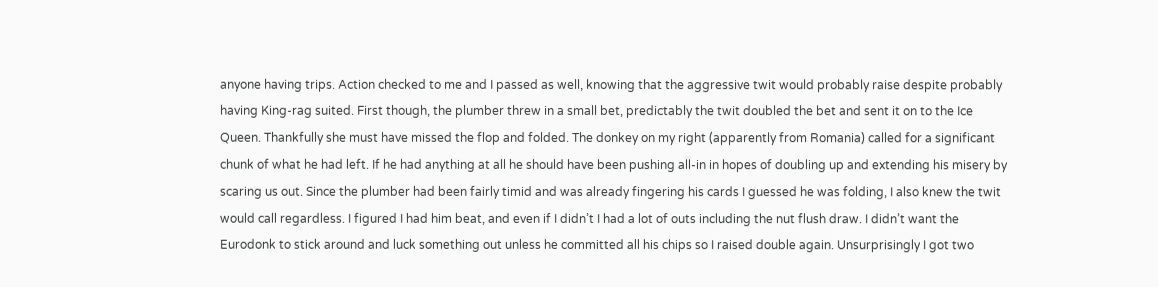anyone having trips. Action checked to me and I passed as well, knowing that the aggressive twit would probably raise despite probably having King-rag suited. First though, the plumber threw in a small bet, predictably the twit doubled the bet and sent it on to the Ice Queen. Thankfully she must have missed the flop and folded. The donkey on my right (apparently from Romania) called for a significant chunk of what he had left. If he had anything at all he should have been pushing all-in in hopes of doubling up and extending his misery by scaring us out. Since the plumber had been fairly timid and was already fingering his cards I guessed he was folding, I also knew the twit would call regardless. I figured I had him beat, and even if I didn’t I had a lot of outs including the nut flush draw. I didn’t want the Eurodonk to stick around and luck something out unless he committed all his chips so I raised double again. Unsurprisingly I got two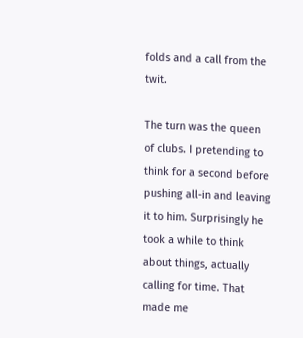folds and a call from the twit.

The turn was the queen of clubs. I pretending to think for a second before pushing all-in and leaving it to him. Surprisingly he took a while to think about things, actually calling for time. That made me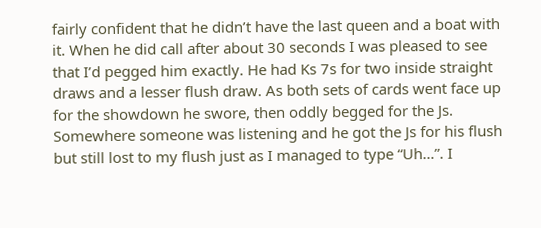fairly confident that he didn’t have the last queen and a boat with it. When he did call after about 30 seconds I was pleased to see that I’d pegged him exactly. He had Ks 7s for two inside straight draws and a lesser flush draw. As both sets of cards went face up for the showdown he swore, then oddly begged for the Js. Somewhere someone was listening and he got the Js for his flush but still lost to my flush just as I managed to type “Uh…”. I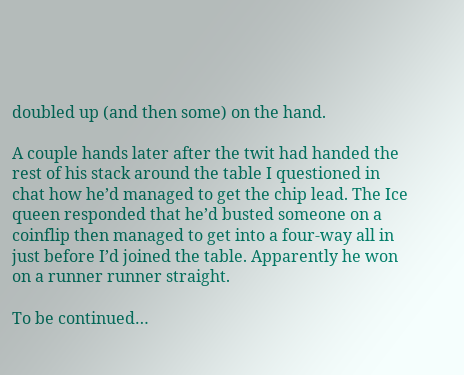doubled up (and then some) on the hand.

A couple hands later after the twit had handed the rest of his stack around the table I questioned in chat how he’d managed to get the chip lead. The Ice queen responded that he’d busted someone on a coinflip then managed to get into a four-way all in just before I’d joined the table. Apparently he won on a runner runner straight.

To be continued…